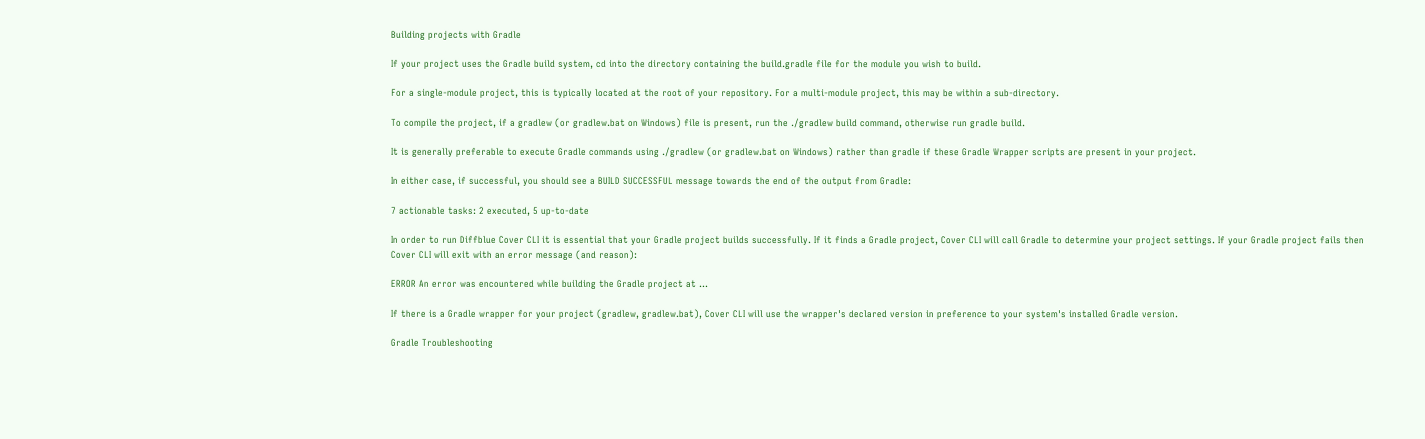Building projects with Gradle

If your project uses the Gradle build system, cd into the directory containing the build.gradle file for the module you wish to build.

For a single-module project, this is typically located at the root of your repository. For a multi-module project, this may be within a sub-directory.

To compile the project, if a gradlew (or gradlew.bat on Windows) file is present, run the ./gradlew build command, otherwise run gradle build.

It is generally preferable to execute Gradle commands using ./gradlew (or gradlew.bat on Windows) rather than gradle if these Gradle Wrapper scripts are present in your project.

In either case, if successful, you should see a BUILD SUCCESSFUL message towards the end of the output from Gradle:

7 actionable tasks: 2 executed, 5 up-to-date

In order to run Diffblue Cover CLI it is essential that your Gradle project builds successfully. If it finds a Gradle project, Cover CLI will call Gradle to determine your project settings. If your Gradle project fails then Cover CLI will exit with an error message (and reason):

ERROR An error was encountered while building the Gradle project at ...

If there is a Gradle wrapper for your project (gradlew, gradlew.bat), Cover CLI will use the wrapper's declared version in preference to your system's installed Gradle version.

Gradle Troubleshooting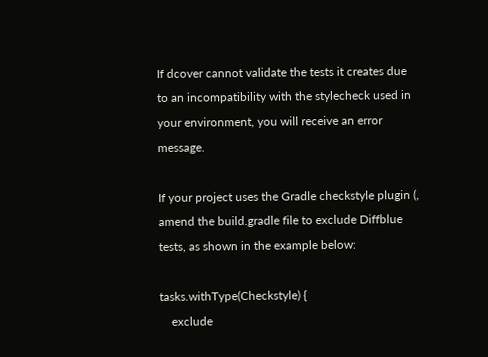If dcover cannot validate the tests it creates due to an incompatibility with the stylecheck used in your environment, you will receive an error message.

If your project uses the Gradle checkstyle plugin (, amend the build.gradle file to exclude Diffblue tests, as shown in the example below:

tasks.withType(Checkstyle) {
    exclude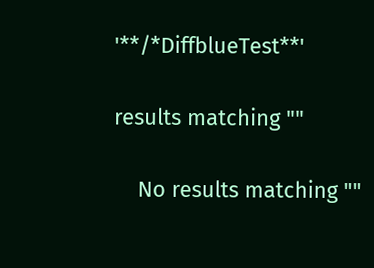'**/*DiffblueTest**'

results matching ""

    No results matching ""